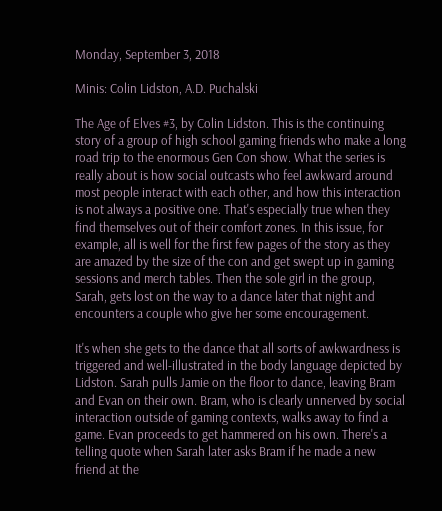Monday, September 3, 2018

Minis: Colin Lidston, A.D. Puchalski

The Age of Elves #3, by Colin Lidston. This is the continuing story of a group of high school gaming friends who make a long road trip to the enormous Gen Con show. What the series is really about is how social outcasts who feel awkward around most people interact with each other, and how this interaction is not always a positive one. That's especially true when they find themselves out of their comfort zones. In this issue, for example, all is well for the first few pages of the story as they are amazed by the size of the con and get swept up in gaming sessions and merch tables. Then the sole girl in the group, Sarah, gets lost on the way to a dance later that night and encounters a couple who give her some encouragement.

It's when she gets to the dance that all sorts of awkwardness is triggered and well-illustrated in the body language depicted by Lidston. Sarah pulls Jamie on the floor to dance, leaving Bram and Evan on their own. Bram, who is clearly unnerved by social interaction outside of gaming contexts, walks away to find a game. Evan proceeds to get hammered on his own. There's a telling quote when Sarah later asks Bram if he made a new friend at the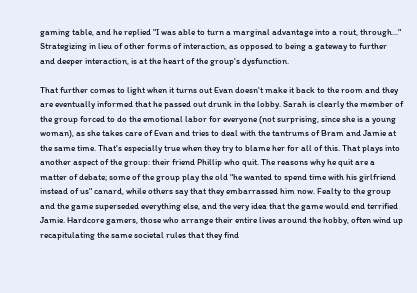gaming table, and he replied "I was able to turn a marginal advantage into a rout, through..." Strategizing in lieu of other forms of interaction, as opposed to being a gateway to further and deeper interaction, is at the heart of the group's dysfunction.

That further comes to light when it turns out Evan doesn't make it back to the room and they are eventually informed that he passed out drunk in the lobby. Sarah is clearly the member of the group forced to do the emotional labor for everyone (not surprising, since she is a young woman), as she takes care of Evan and tries to deal with the tantrums of Bram and Jamie at the same time. That's especially true when they try to blame her for all of this. That plays into another aspect of the group: their friend Phillip who quit. The reasons why he quit are a matter of debate; some of the group play the old "he wanted to spend time with his girlfriend instead of us" canard, while others say that they embarrassed him now. Fealty to the group and the game superseded everything else, and the very idea that the game would end terrified Jamie. Hardcore gamers, those who arrange their entire lives around the hobby, often wind up recapitulating the same societal rules that they find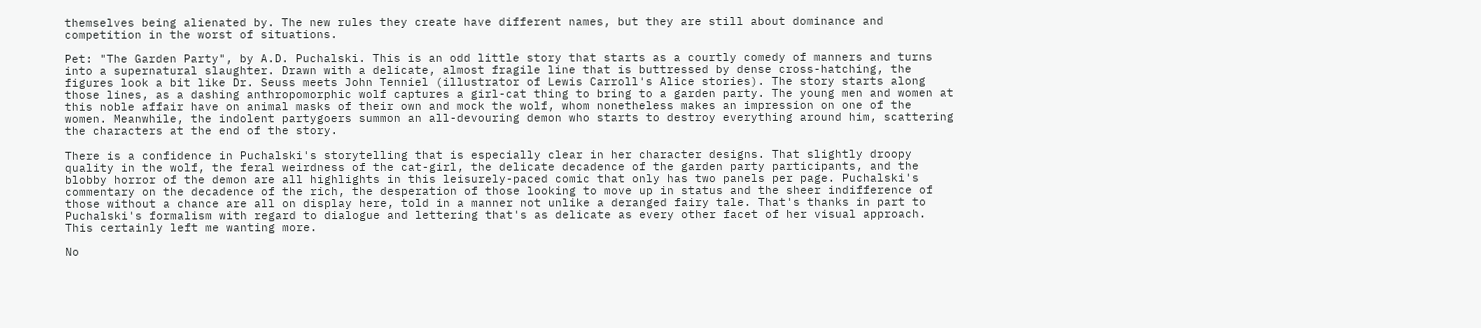themselves being alienated by. The new rules they create have different names, but they are still about dominance and competition in the worst of situations.

Pet: "The Garden Party", by A.D. Puchalski. This is an odd little story that starts as a courtly comedy of manners and turns into a supernatural slaughter. Drawn with a delicate, almost fragile line that is buttressed by dense cross-hatching, the figures look a bit like Dr. Seuss meets John Tenniel (illustrator of Lewis Carroll's Alice stories). The story starts along those lines, as a dashing anthropomorphic wolf captures a girl-cat thing to bring to a garden party. The young men and women at this noble affair have on animal masks of their own and mock the wolf, whom nonetheless makes an impression on one of the women. Meanwhile, the indolent partygoers summon an all-devouring demon who starts to destroy everything around him, scattering the characters at the end of the story.

There is a confidence in Puchalski's storytelling that is especially clear in her character designs. That slightly droopy quality in the wolf, the feral weirdness of the cat-girl, the delicate decadence of the garden party participants, and the blobby horror of the demon are all highlights in this leisurely-paced comic that only has two panels per page. Puchalski's commentary on the decadence of the rich, the desperation of those looking to move up in status and the sheer indifference of those without a chance are all on display here, told in a manner not unlike a deranged fairy tale. That's thanks in part to Puchalski's formalism with regard to dialogue and lettering that's as delicate as every other facet of her visual approach. This certainly left me wanting more.

No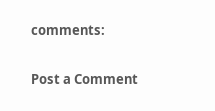comments:

Post a Comment